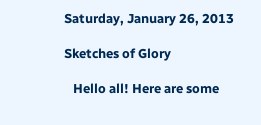Saturday, January 26, 2013

Sketches of Glory

   Hello all! Here are some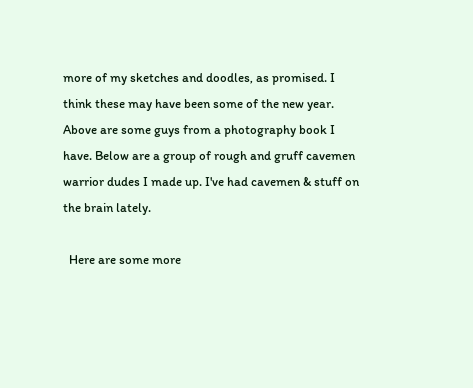more of my sketches and doodles, as promised. I think these may have been some of the new year. Above are some guys from a photography book I have. Below are a group of rough and gruff cavemen warrior dudes I made up. I've had cavemen & stuff on the brain lately.

  Here are some more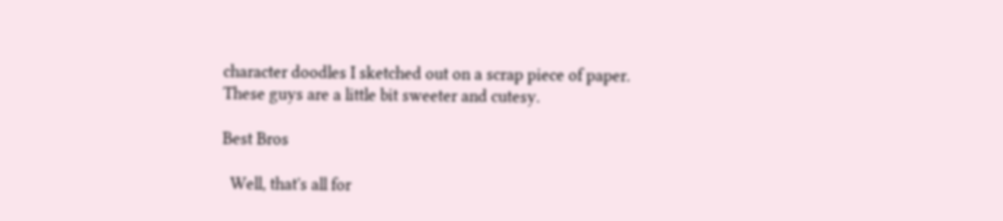character doodles I sketched out on a scrap piece of paper. These guys are a little bit sweeter and cutesy.

Best Bros

  Well, that's all for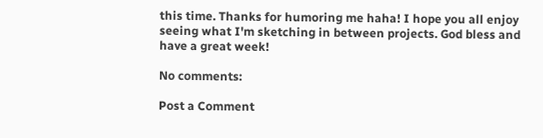this time. Thanks for humoring me haha! I hope you all enjoy seeing what I'm sketching in between projects. God bless and have a great week!

No comments:

Post a Comment